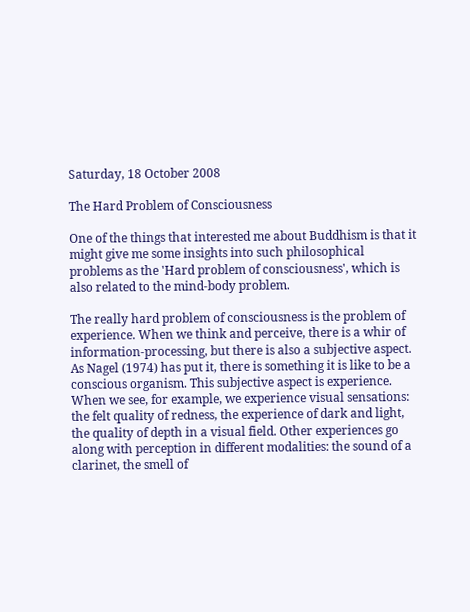Saturday, 18 October 2008

The Hard Problem of Consciousness

One of the things that interested me about Buddhism is that it might give me some insights into such philosophical problems as the 'Hard problem of consciousness', which is also related to the mind-body problem.

The really hard problem of consciousness is the problem of experience. When we think and perceive, there is a whir of information-processing, but there is also a subjective aspect. As Nagel (1974) has put it, there is something it is like to be a conscious organism. This subjective aspect is experience. When we see, for example, we experience visual sensations: the felt quality of redness, the experience of dark and light, the quality of depth in a visual field. Other experiences go along with perception in different modalities: the sound of a clarinet, the smell of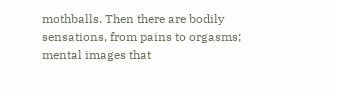mothballs. Then there are bodily sensations, from pains to orgasms; mental images that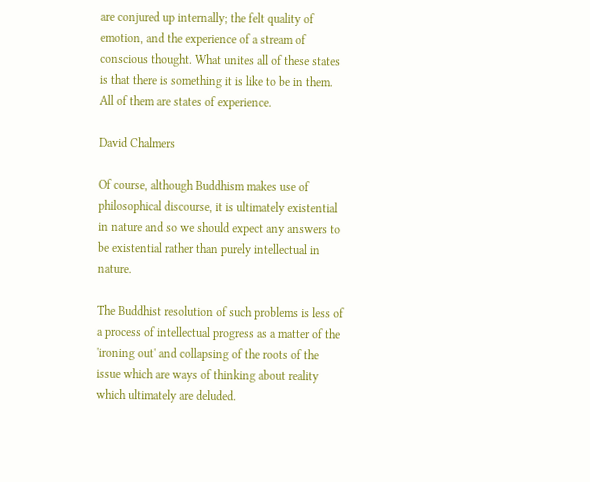are conjured up internally; the felt quality of emotion, and the experience of a stream of conscious thought. What unites all of these states is that there is something it is like to be in them. All of them are states of experience.

David Chalmers

Of course, although Buddhism makes use of philosophical discourse, it is ultimately existential in nature and so we should expect any answers to be existential rather than purely intellectual in nature.

The Buddhist resolution of such problems is less of a process of intellectual progress as a matter of the 'ironing out' and collapsing of the roots of the issue which are ways of thinking about reality which ultimately are deluded.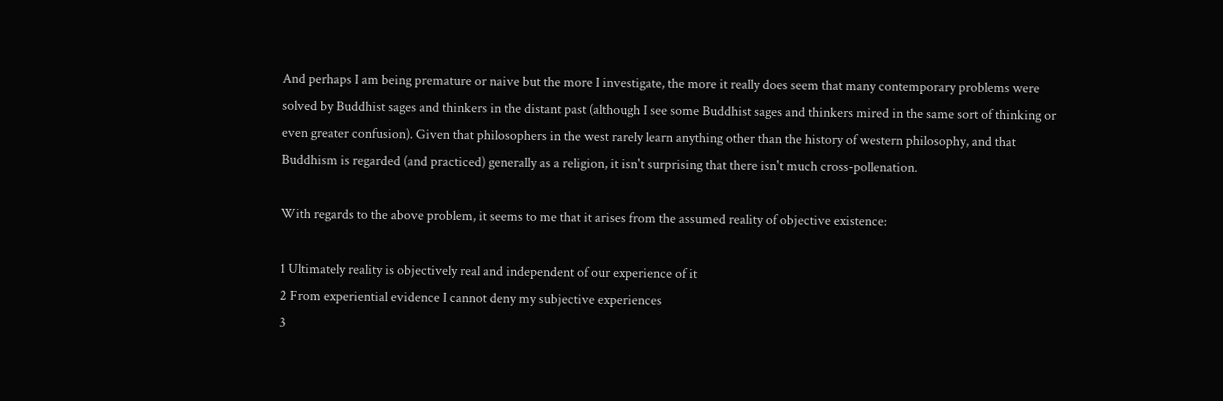And perhaps I am being premature or naive but the more I investigate, the more it really does seem that many contemporary problems were solved by Buddhist sages and thinkers in the distant past (although I see some Buddhist sages and thinkers mired in the same sort of thinking or even greater confusion). Given that philosophers in the west rarely learn anything other than the history of western philosophy, and that Buddhism is regarded (and practiced) generally as a religion, it isn't surprising that there isn't much cross-pollenation.

With regards to the above problem, it seems to me that it arises from the assumed reality of objective existence:

1 Ultimately reality is objectively real and independent of our experience of it
2 From experiential evidence I cannot deny my subjective experiences
3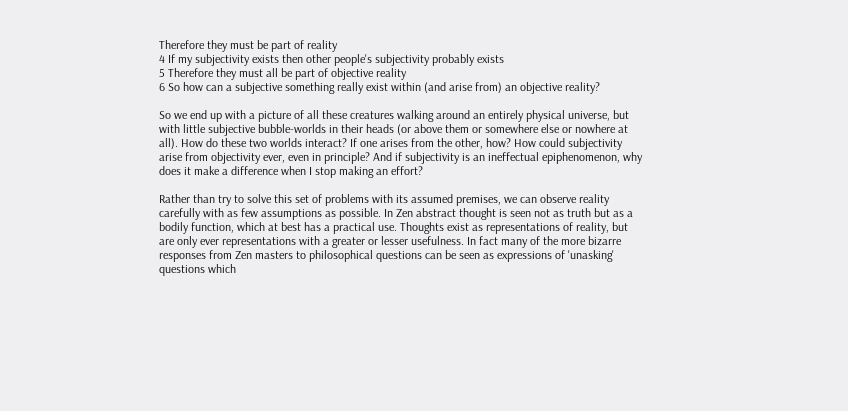Therefore they must be part of reality
4 If my subjectivity exists then other people's subjectivity probably exists
5 Therefore they must all be part of objective reality
6 So how can a subjective something really exist within (and arise from) an objective reality?

So we end up with a picture of all these creatures walking around an entirely physical universe, but with little subjective bubble-worlds in their heads (or above them or somewhere else or nowhere at all). How do these two worlds interact? If one arises from the other, how? How could subjectivity arise from objectivity ever, even in principle? And if subjectivity is an ineffectual epiphenomenon, why does it make a difference when I stop making an effort?

Rather than try to solve this set of problems with its assumed premises, we can observe reality carefully with as few assumptions as possible. In Zen abstract thought is seen not as truth but as a bodily function, which at best has a practical use. Thoughts exist as representations of reality, but are only ever representations with a greater or lesser usefulness. In fact many of the more bizarre responses from Zen masters to philosophical questions can be seen as expressions of 'unasking' questions which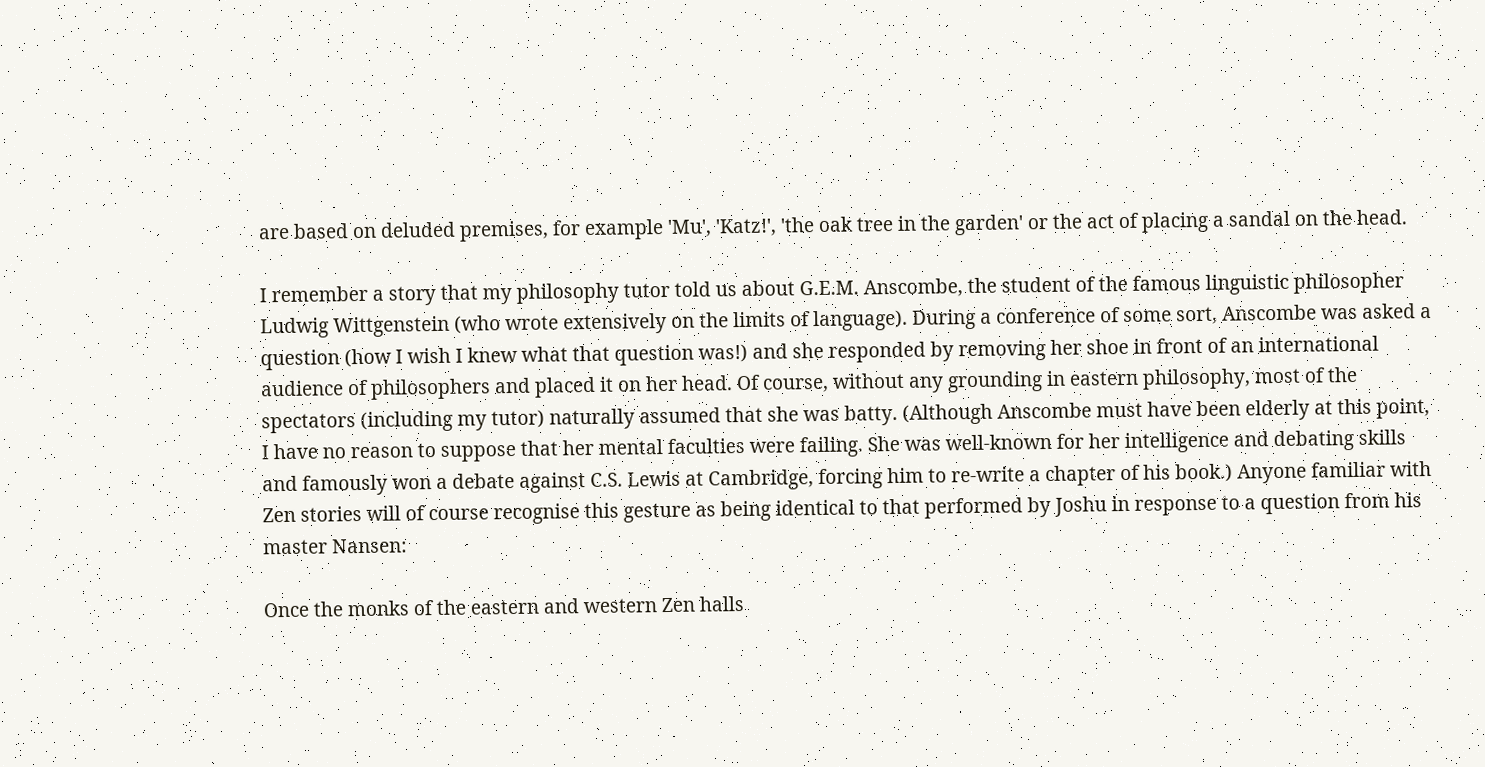are based on deluded premises, for example 'Mu', 'Katz!', 'the oak tree in the garden' or the act of placing a sandal on the head.

I remember a story that my philosophy tutor told us about G.E.M. Anscombe, the student of the famous linguistic philosopher Ludwig Wittgenstein (who wrote extensively on the limits of language). During a conference of some sort, Anscombe was asked a question (how I wish I knew what that question was!) and she responded by removing her shoe in front of an international audience of philosophers and placed it on her head. Of course, without any grounding in eastern philosophy, most of the spectators (including my tutor) naturally assumed that she was batty. (Although Anscombe must have been elderly at this point, I have no reason to suppose that her mental faculties were failing. She was well-known for her intelligence and debating skills and famously won a debate against C.S. Lewis at Cambridge, forcing him to re-write a chapter of his book.) Anyone familiar with Zen stories will of course recognise this gesture as being identical to that performed by Joshu in response to a question from his master Nansen:

Once the monks of the eastern and western Zen halls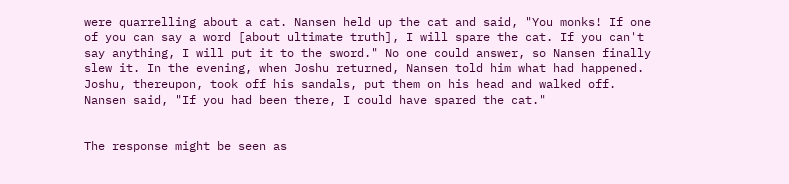were quarrelling about a cat. Nansen held up the cat and said, "You monks! If one of you can say a word [about ultimate truth], I will spare the cat. If you can't say anything, I will put it to the sword." No one could answer, so Nansen finally slew it. In the evening, when Joshu returned, Nansen told him what had happened. Joshu, thereupon, took off his sandals, put them on his head and walked off. Nansen said, "If you had been there, I could have spared the cat."


The response might be seen as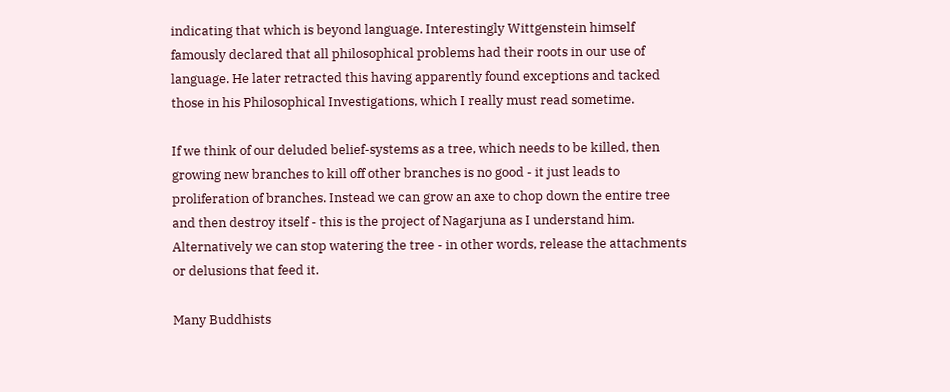indicating that which is beyond language. Interestingly Wittgenstein himself famously declared that all philosophical problems had their roots in our use of language. He later retracted this having apparently found exceptions and tacked those in his Philosophical Investigations, which I really must read sometime.

If we think of our deluded belief-systems as a tree, which needs to be killed, then growing new branches to kill off other branches is no good - it just leads to proliferation of branches. Instead we can grow an axe to chop down the entire tree and then destroy itself - this is the project of Nagarjuna as I understand him. Alternatively we can stop watering the tree - in other words, release the attachments or delusions that feed it.

Many Buddhists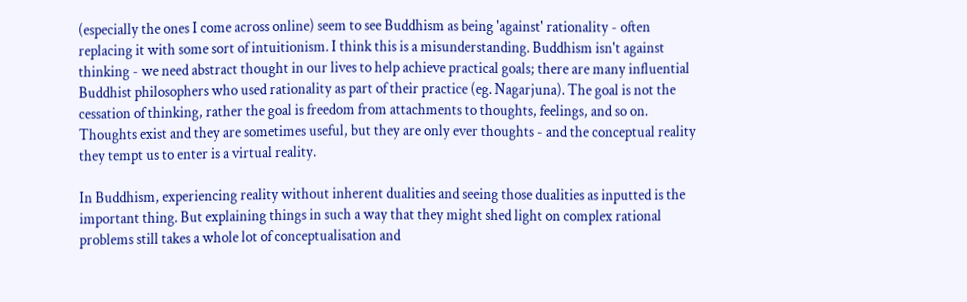(especially the ones I come across online) seem to see Buddhism as being 'against' rationality - often replacing it with some sort of intuitionism. I think this is a misunderstanding. Buddhism isn't against thinking - we need abstract thought in our lives to help achieve practical goals; there are many influential Buddhist philosophers who used rationality as part of their practice (eg. Nagarjuna). The goal is not the cessation of thinking, rather the goal is freedom from attachments to thoughts, feelings, and so on. Thoughts exist and they are sometimes useful, but they are only ever thoughts - and the conceptual reality they tempt us to enter is a virtual reality.

In Buddhism, experiencing reality without inherent dualities and seeing those dualities as inputted is the important thing. But explaining things in such a way that they might shed light on complex rational problems still takes a whole lot of conceptualisation and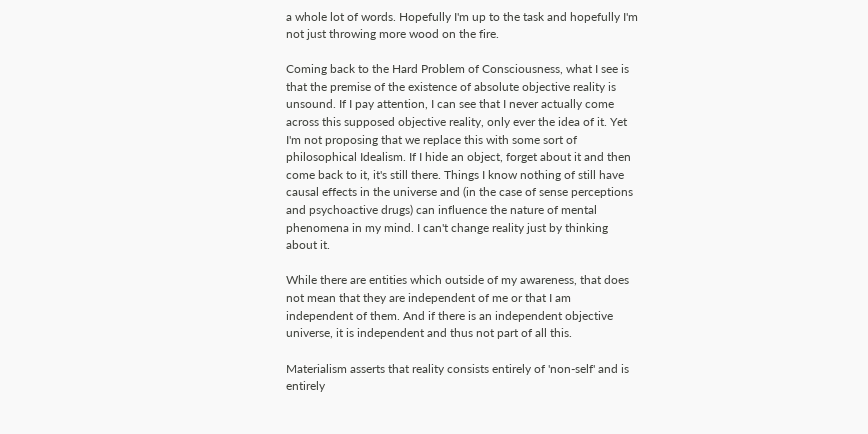a whole lot of words. Hopefully I'm up to the task and hopefully I'm not just throwing more wood on the fire.

Coming back to the Hard Problem of Consciousness, what I see is that the premise of the existence of absolute objective reality is unsound. If I pay attention, I can see that I never actually come across this supposed objective reality, only ever the idea of it. Yet I'm not proposing that we replace this with some sort of philosophical Idealism. If I hide an object, forget about it and then come back to it, it's still there. Things I know nothing of still have causal effects in the universe and (in the case of sense perceptions and psychoactive drugs) can influence the nature of mental phenomena in my mind. I can't change reality just by thinking about it.

While there are entities which outside of my awareness, that does not mean that they are independent of me or that I am independent of them. And if there is an independent objective universe, it is independent and thus not part of all this.

Materialism asserts that reality consists entirely of 'non-self' and is entirely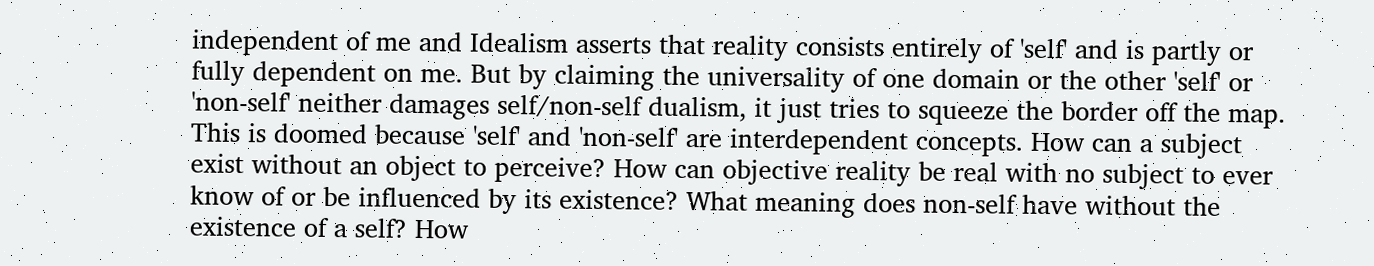independent of me and Idealism asserts that reality consists entirely of 'self' and is partly or fully dependent on me. But by claiming the universality of one domain or the other 'self' or 'non-self' neither damages self/non-self dualism, it just tries to squeeze the border off the map. This is doomed because 'self' and 'non-self' are interdependent concepts. How can a subject exist without an object to perceive? How can objective reality be real with no subject to ever know of or be influenced by its existence? What meaning does non-self have without the existence of a self? How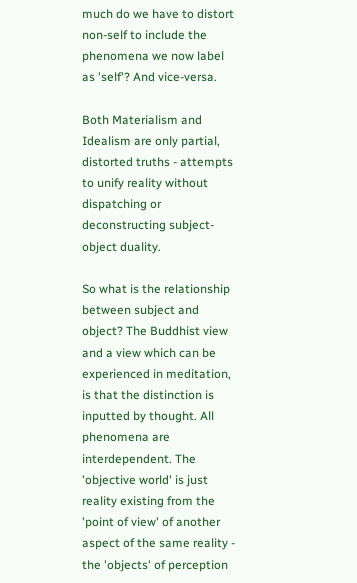much do we have to distort non-self to include the phenomena we now label as 'self'? And vice-versa.

Both Materialism and Idealism are only partial, distorted truths - attempts to unify reality without dispatching or deconstructing subject-object duality.

So what is the relationship between subject and object? The Buddhist view and a view which can be experienced in meditation, is that the distinction is inputted by thought. All phenomena are interdependent. The 'objective world' is just reality existing from the 'point of view' of another aspect of the same reality - the 'objects' of perception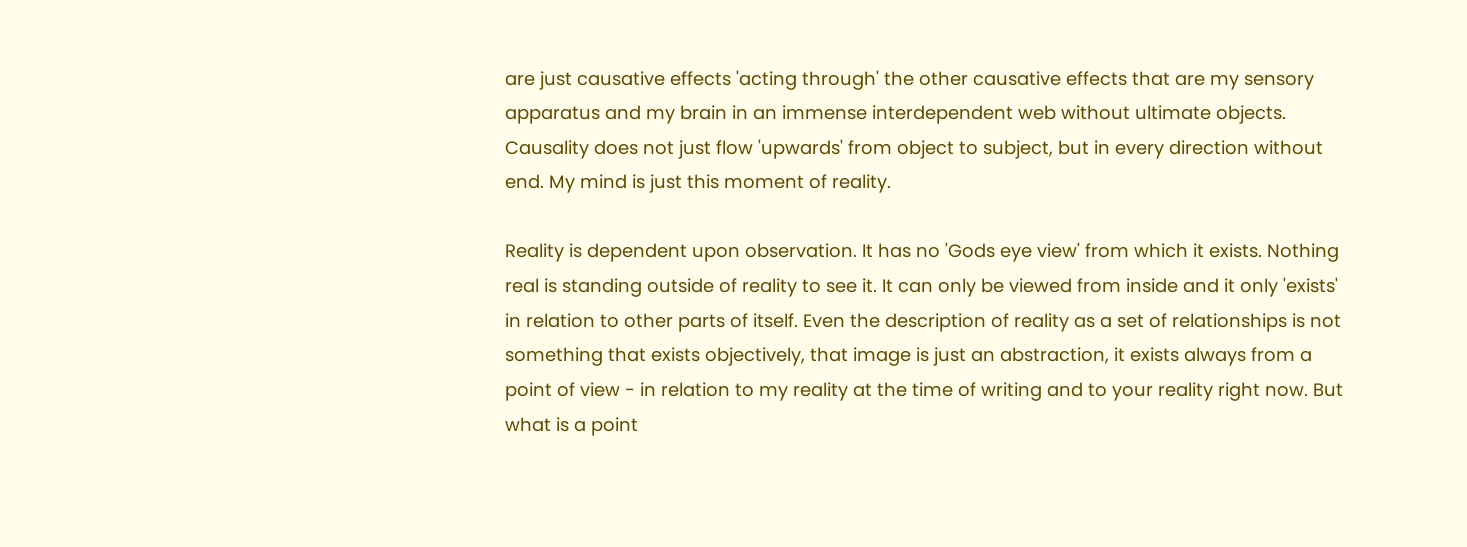are just causative effects 'acting through' the other causative effects that are my sensory apparatus and my brain in an immense interdependent web without ultimate objects. Causality does not just flow 'upwards' from object to subject, but in every direction without end. My mind is just this moment of reality.

Reality is dependent upon observation. It has no 'Gods eye view' from which it exists. Nothing real is standing outside of reality to see it. It can only be viewed from inside and it only 'exists' in relation to other parts of itself. Even the description of reality as a set of relationships is not something that exists objectively, that image is just an abstraction, it exists always from a point of view - in relation to my reality at the time of writing and to your reality right now. But what is a point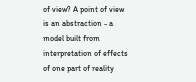of view? A point of view is an abstraction - a model built from interpretation of effects of one part of reality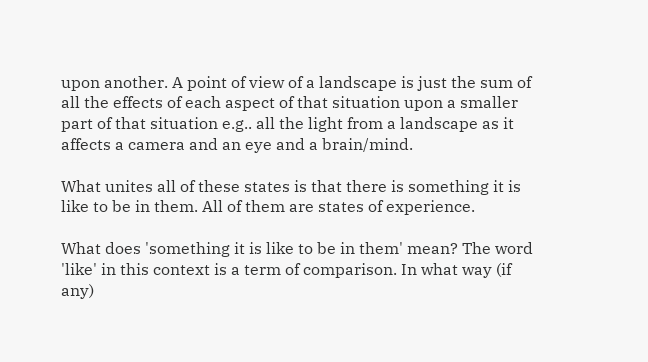upon another. A point of view of a landscape is just the sum of all the effects of each aspect of that situation upon a smaller part of that situation e.g.. all the light from a landscape as it affects a camera and an eye and a brain/mind.

What unites all of these states is that there is something it is like to be in them. All of them are states of experience.

What does 'something it is like to be in them' mean? The word 'like' in this context is a term of comparison. In what way (if any)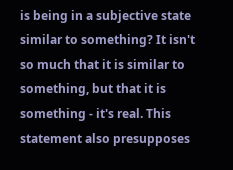is being in a subjective state similar to something? It isn't so much that it is similar to something, but that it is something - it's real. This statement also presupposes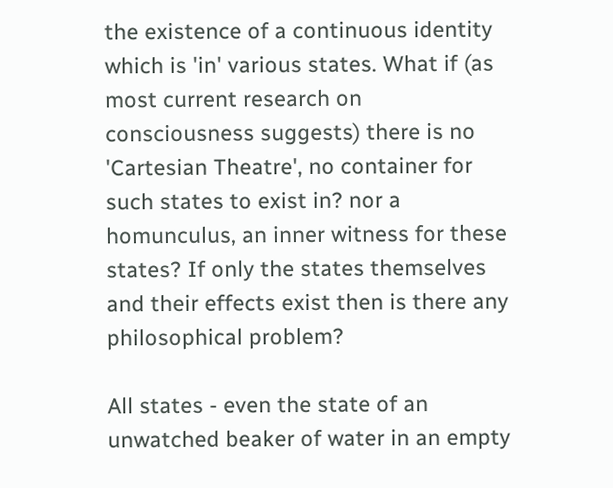the existence of a continuous identity which is 'in' various states. What if (as most current research on consciousness suggests) there is no 'Cartesian Theatre', no container for such states to exist in? nor a homunculus, an inner witness for these states? If only the states themselves and their effects exist then is there any philosophical problem?

All states - even the state of an unwatched beaker of water in an empty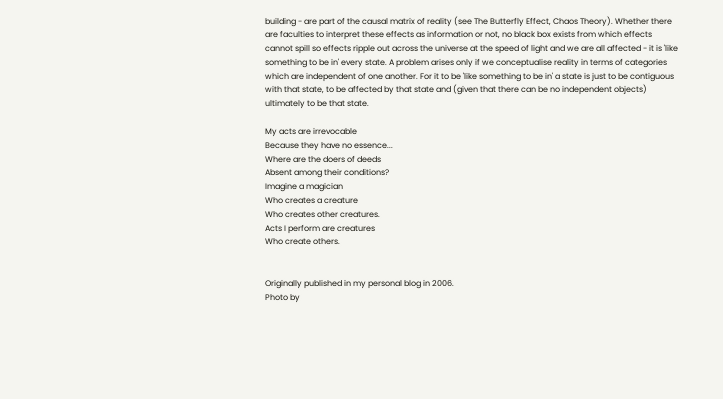building - are part of the causal matrix of reality (see The Butterfly Effect, Chaos Theory). Whether there are faculties to interpret these effects as information or not, no black box exists from which effects cannot spill so effects ripple out across the universe at the speed of light and we are all affected - it is 'like something to be in' every state. A problem arises only if we conceptualise reality in terms of categories which are independent of one another. For it to be 'like something to be in' a state is just to be contiguous with that state, to be affected by that state and (given that there can be no independent objects) ultimately to be that state.

My acts are irrevocable
Because they have no essence...
Where are the doers of deeds
Absent among their conditions?
Imagine a magician
Who creates a creature
Who creates other creatures.
Acts I perform are creatures
Who create others.


Originally published in my personal blog in 2006.
Photo by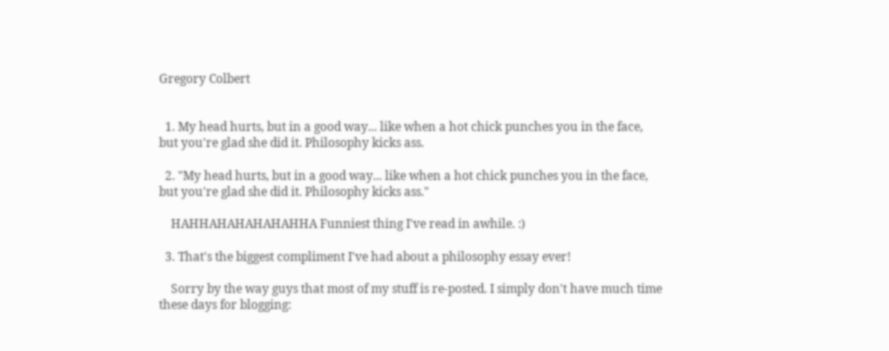Gregory Colbert


  1. My head hurts, but in a good way... like when a hot chick punches you in the face, but you're glad she did it. Philosophy kicks ass.

  2. "My head hurts, but in a good way... like when a hot chick punches you in the face, but you're glad she did it. Philosophy kicks ass."

    HAHHAHAHAHAHAHHA Funniest thing I've read in awhile. :)

  3. That's the biggest compliment I've had about a philosophy essay ever!

    Sorry by the way guys that most of my stuff is re-posted. I simply don't have much time these days for blogging: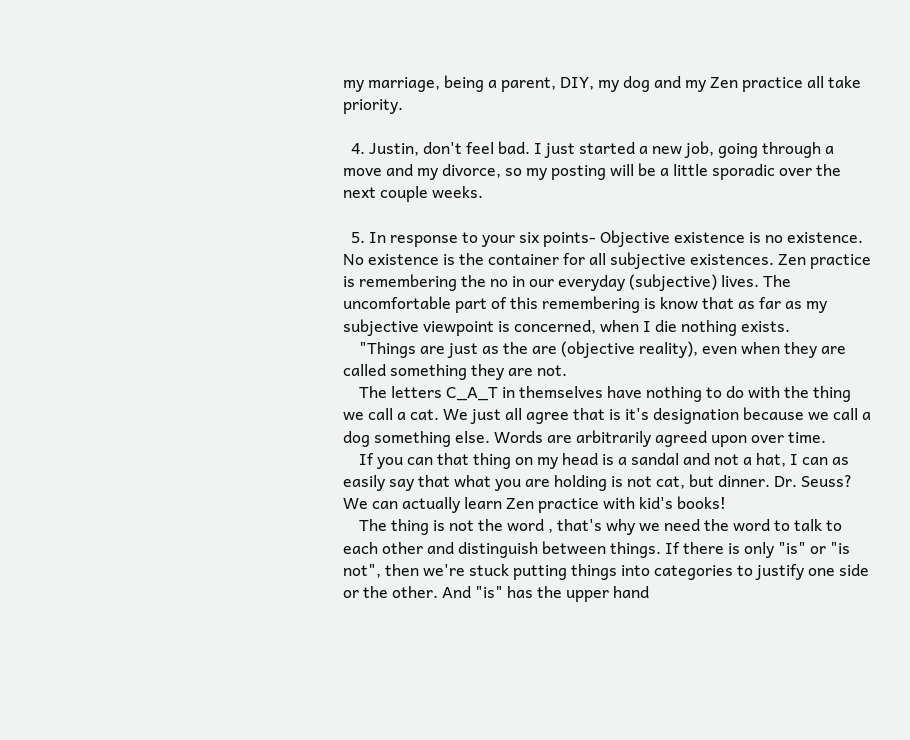my marriage, being a parent, DIY, my dog and my Zen practice all take priority.

  4. Justin, don't feel bad. I just started a new job, going through a move and my divorce, so my posting will be a little sporadic over the next couple weeks.

  5. In response to your six points- Objective existence is no existence. No existence is the container for all subjective existences. Zen practice is remembering the no in our everyday (subjective) lives. The uncomfortable part of this remembering is know that as far as my subjective viewpoint is concerned, when I die nothing exists.
    "Things are just as the are (objective reality), even when they are called something they are not.
    The letters C_A_T in themselves have nothing to do with the thing we call a cat. We just all agree that is it's designation because we call a dog something else. Words are arbitrarily agreed upon over time.
    If you can that thing on my head is a sandal and not a hat, I can as easily say that what you are holding is not cat, but dinner. Dr. Seuss? We can actually learn Zen practice with kid's books!
    The thing is not the word , that's why we need the word to talk to each other and distinguish between things. If there is only "is" or "is not", then we're stuck putting things into categories to justify one side or the other. And "is" has the upper hand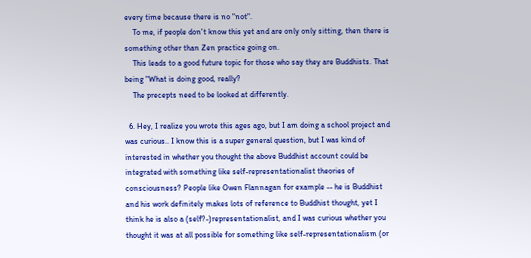every time because there is no "not".
    To me, if people don't know this yet and are only only sitting, then there is something other than Zen practice going on.
    This leads to a good future topic for those who say they are Buddhists. That being "What is doing good, really?
    The precepts need to be looked at differently.

  6. Hey, I realize you wrote this ages ago, but I am doing a school project and was curious.. I know this is a super general question, but I was kind of interested in whether you thought the above Buddhist account could be integrated with something like self-representationalist theories of consciousness? People like Owen Flannagan for example -- he is Buddhist and his work definitely makes lots of reference to Buddhist thought, yet I think he is also a (self?-)representationalist, and I was curious whether you thought it was at all possible for something like self-representationalism (or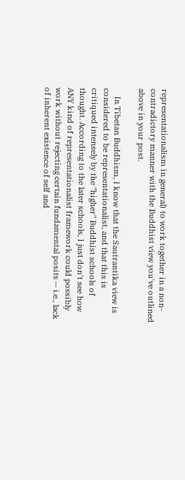representationalism in general) to work together in a non-contradictory manner with the Buddhist view you've outlined above in your post.

    In Tibetan Buddhism, I know that the Sautrantika view is considered to be representationalist, and that this is critiqued intensely by the "higher" Buddhist schools of thought. According to the later schools, I just don't see how ANY kind of representationalist framework could possibly work without rejecting certain fundamental posits -- i.e., lack of inherent existence of self and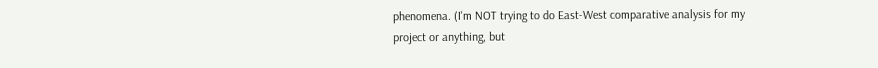phenomena. (I'm NOT trying to do East-West comparative analysis for my project or anything, but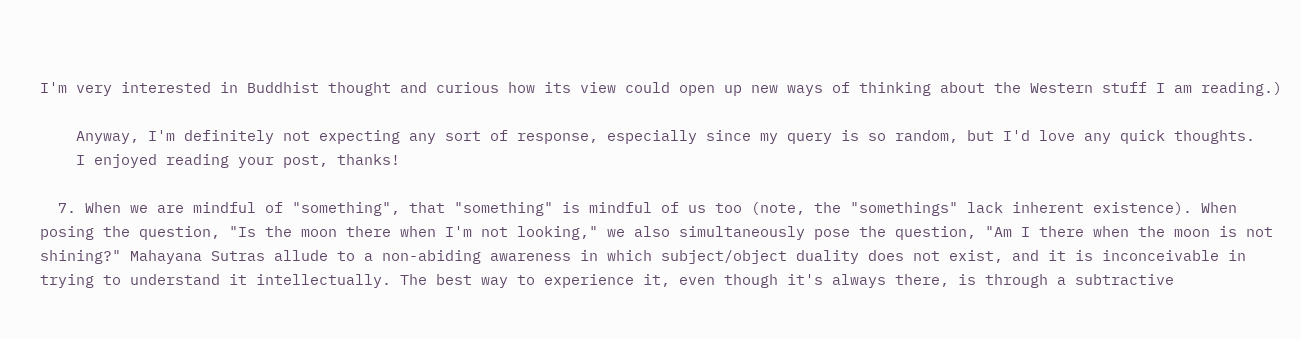I'm very interested in Buddhist thought and curious how its view could open up new ways of thinking about the Western stuff I am reading.)

    Anyway, I'm definitely not expecting any sort of response, especially since my query is so random, but I'd love any quick thoughts.
    I enjoyed reading your post, thanks!

  7. When we are mindful of "something", that "something" is mindful of us too (note, the "somethings" lack inherent existence). When posing the question, "Is the moon there when I'm not looking," we also simultaneously pose the question, "Am I there when the moon is not shining?" Mahayana Sutras allude to a non-abiding awareness in which subject/object duality does not exist, and it is inconceivable in trying to understand it intellectually. The best way to experience it, even though it's always there, is through a subtractive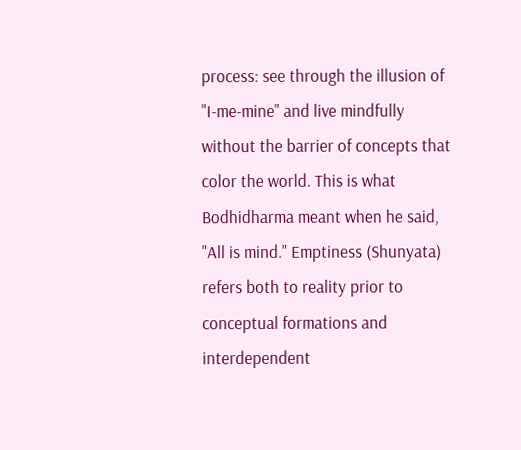process: see through the illusion of "I-me-mine" and live mindfully without the barrier of concepts that color the world. This is what Bodhidharma meant when he said, "All is mind." Emptiness (Shunyata) refers both to reality prior to conceptual formations and interdependent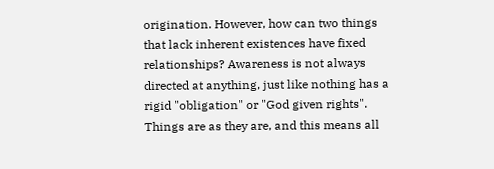origination. However, how can two things that lack inherent existences have fixed relationships? Awareness is not always directed at anything, just like nothing has a rigid "obligation" or "God given rights". Things are as they are, and this means all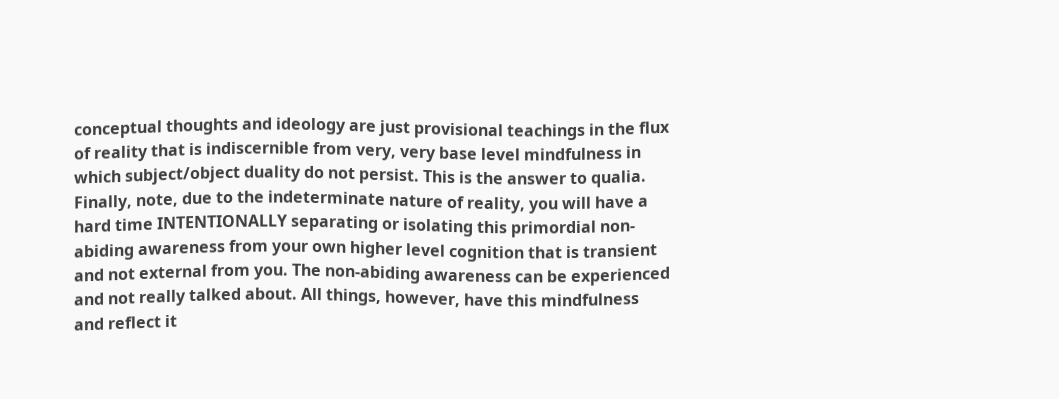conceptual thoughts and ideology are just provisional teachings in the flux of reality that is indiscernible from very, very base level mindfulness in which subject/object duality do not persist. This is the answer to qualia. Finally, note, due to the indeterminate nature of reality, you will have a hard time INTENTIONALLY separating or isolating this primordial non-abiding awareness from your own higher level cognition that is transient and not external from you. The non-abiding awareness can be experienced and not really talked about. All things, however, have this mindfulness and reflect it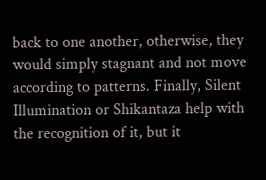back to one another, otherwise, they would simply stagnant and not move according to patterns. Finally, Silent Illumination or Shikantaza help with the recognition of it, but it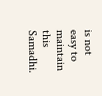is not easy to maintain this Samadhi.